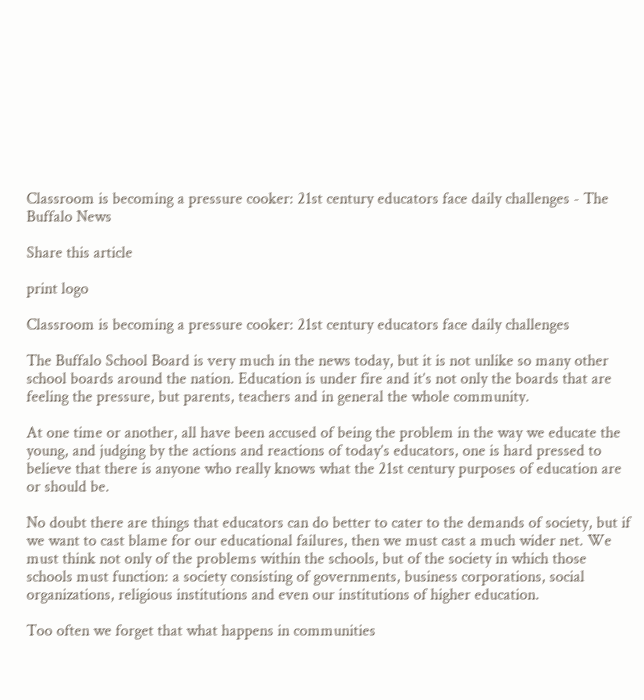Classroom is becoming a pressure cooker: 21st century educators face daily challenges - The Buffalo News

Share this article

print logo

Classroom is becoming a pressure cooker: 21st century educators face daily challenges

The Buffalo School Board is very much in the news today, but it is not unlike so many other school boards around the nation. Education is under fire and it’s not only the boards that are feeling the pressure, but parents, teachers and in general the whole community.

At one time or another, all have been accused of being the problem in the way we educate the young, and judging by the actions and reactions of today’s educators, one is hard pressed to believe that there is anyone who really knows what the 21st century purposes of education are or should be.

No doubt there are things that educators can do better to cater to the demands of society, but if we want to cast blame for our educational failures, then we must cast a much wider net. We must think not only of the problems within the schools, but of the society in which those schools must function: a society consisting of governments, business corporations, social organizations, religious institutions and even our institutions of higher education.

Too often we forget that what happens in communities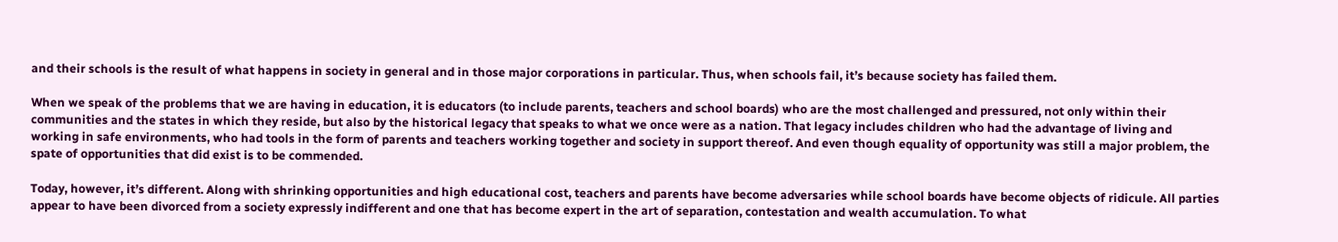and their schools is the result of what happens in society in general and in those major corporations in particular. Thus, when schools fail, it’s because society has failed them.

When we speak of the problems that we are having in education, it is educators (to include parents, teachers and school boards) who are the most challenged and pressured, not only within their communities and the states in which they reside, but also by the historical legacy that speaks to what we once were as a nation. That legacy includes children who had the advantage of living and working in safe environments, who had tools in the form of parents and teachers working together and society in support thereof. And even though equality of opportunity was still a major problem, the spate of opportunities that did exist is to be commended.

Today, however, it’s different. Along with shrinking opportunities and high educational cost, teachers and parents have become adversaries while school boards have become objects of ridicule. All parties appear to have been divorced from a society expressly indifferent and one that has become expert in the art of separation, contestation and wealth accumulation. To what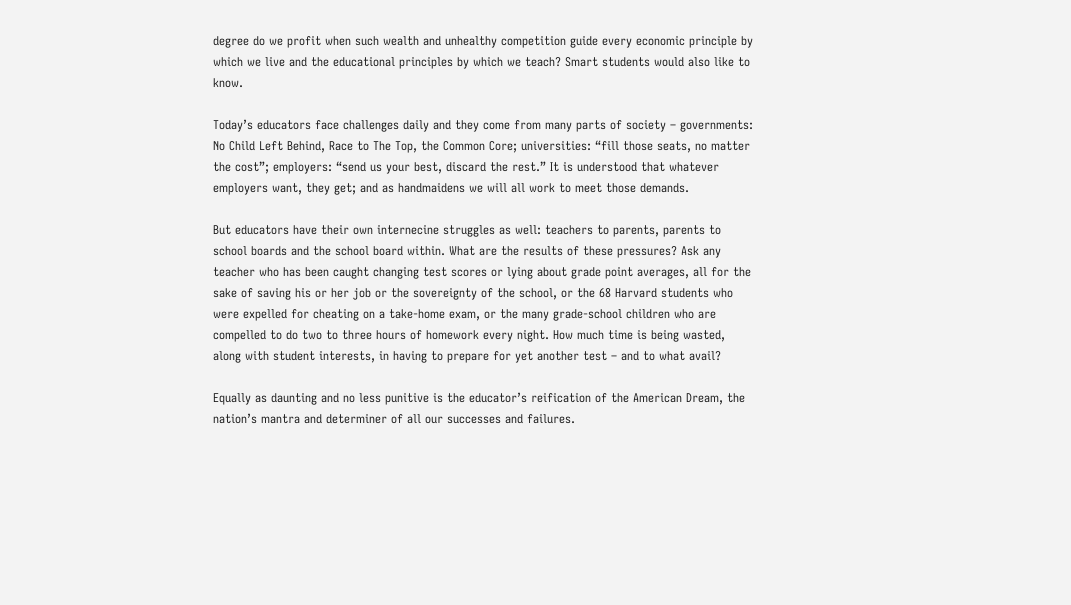degree do we profit when such wealth and unhealthy competition guide every economic principle by which we live and the educational principles by which we teach? Smart students would also like to know.

Today’s educators face challenges daily and they come from many parts of society – governments: No Child Left Behind, Race to The Top, the Common Core; universities: “fill those seats, no matter the cost”; employers: “send us your best, discard the rest.” It is understood that whatever employers want, they get; and as handmaidens we will all work to meet those demands.

But educators have their own internecine struggles as well: teachers to parents, parents to school boards and the school board within. What are the results of these pressures? Ask any teacher who has been caught changing test scores or lying about grade point averages, all for the sake of saving his or her job or the sovereignty of the school, or the 68 Harvard students who were expelled for cheating on a take-home exam, or the many grade-school children who are compelled to do two to three hours of homework every night. How much time is being wasted, along with student interests, in having to prepare for yet another test – and to what avail?

Equally as daunting and no less punitive is the educator’s reification of the American Dream, the nation’s mantra and determiner of all our successes and failures.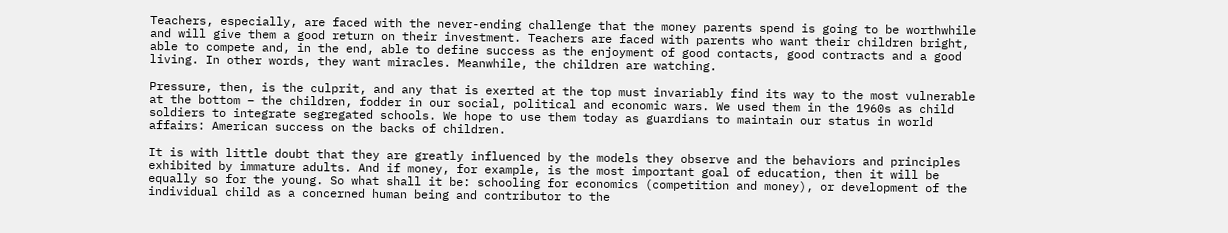Teachers, especially, are faced with the never-ending challenge that the money parents spend is going to be worthwhile and will give them a good return on their investment. Teachers are faced with parents who want their children bright, able to compete and, in the end, able to define success as the enjoyment of good contacts, good contracts and a good living. In other words, they want miracles. Meanwhile, the children are watching.

Pressure, then, is the culprit, and any that is exerted at the top must invariably find its way to the most vulnerable at the bottom – the children, fodder in our social, political and economic wars. We used them in the 1960s as child soldiers to integrate segregated schools. We hope to use them today as guardians to maintain our status in world affairs: American success on the backs of children.

It is with little doubt that they are greatly influenced by the models they observe and the behaviors and principles exhibited by immature adults. And if money, for example, is the most important goal of education, then it will be equally so for the young. So what shall it be: schooling for economics (competition and money), or development of the individual child as a concerned human being and contributor to the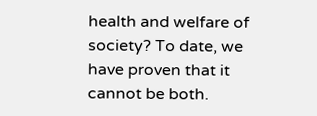health and welfare of society? To date, we have proven that it cannot be both.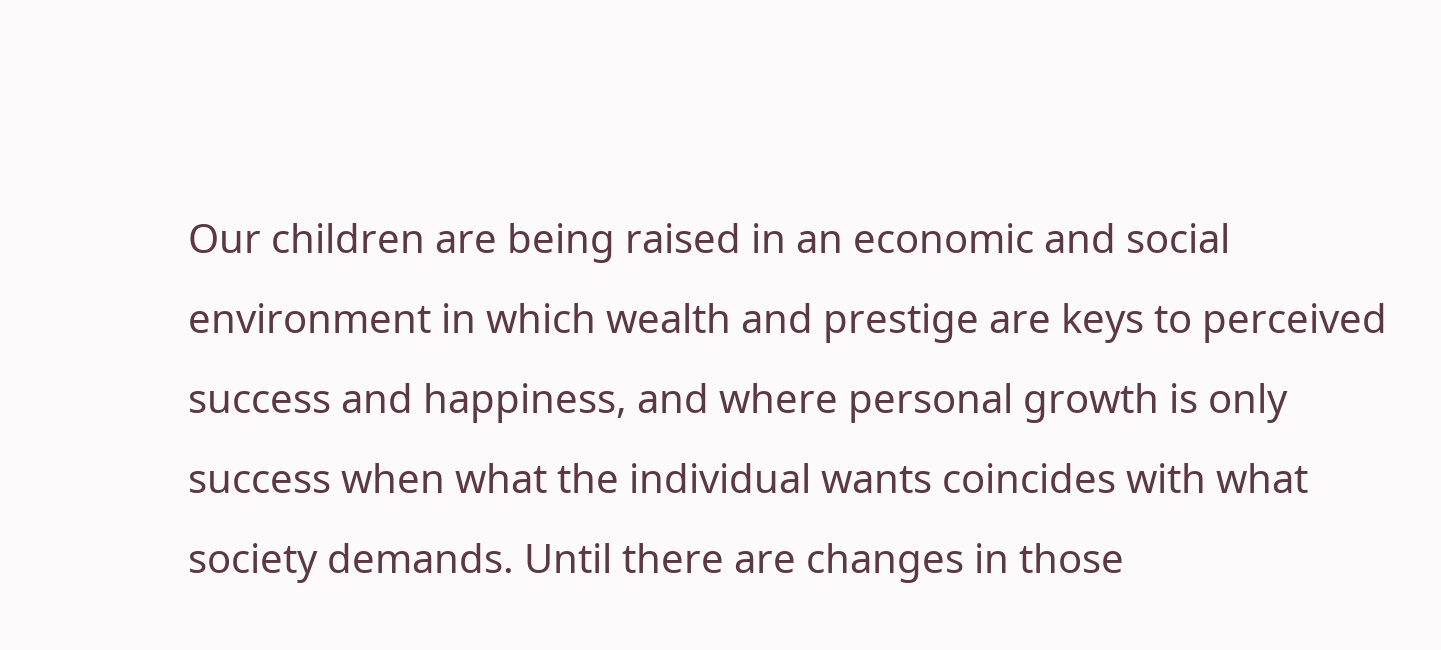Our children are being raised in an economic and social environment in which wealth and prestige are keys to perceived success and happiness, and where personal growth is only success when what the individual wants coincides with what society demands. Until there are changes in those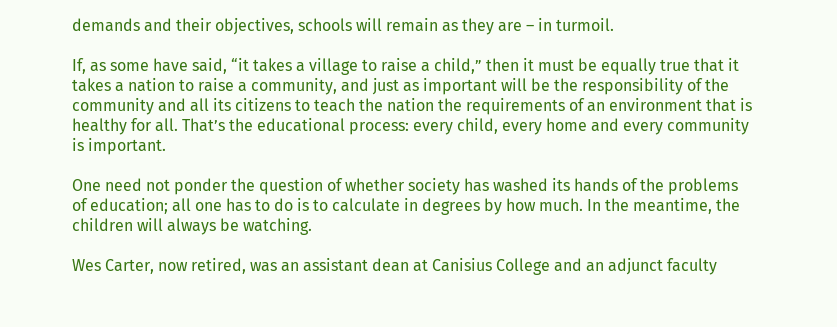demands and their objectives, schools will remain as they are – in turmoil.

If, as some have said, “it takes a village to raise a child,” then it must be equally true that it takes a nation to raise a community, and just as important will be the responsibility of the community and all its citizens to teach the nation the requirements of an environment that is healthy for all. That’s the educational process: every child, every home and every community is important.

One need not ponder the question of whether society has washed its hands of the problems of education; all one has to do is to calculate in degrees by how much. In the meantime, the children will always be watching.

Wes Carter, now retired, was an assistant dean at Canisius College and an adjunct faculty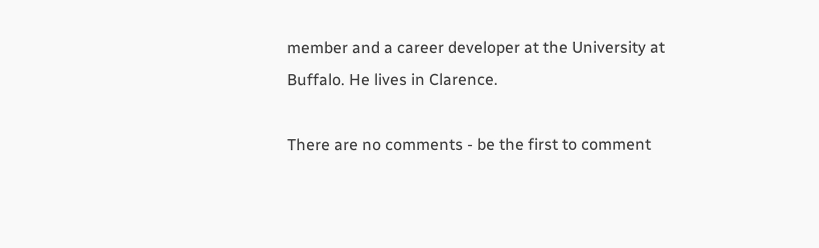member and a career developer at the University at Buffalo. He lives in Clarence.

There are no comments - be the first to comment